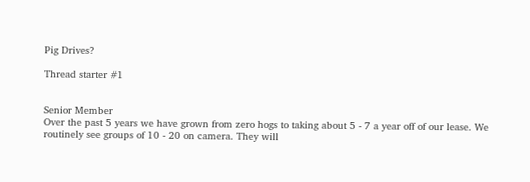Pig Drives?

Thread starter #1


Senior Member
Over the past 5 years we have grown from zero hogs to taking about 5 - 7 a year off of our lease. We routinely see groups of 10 - 20 on camera. They will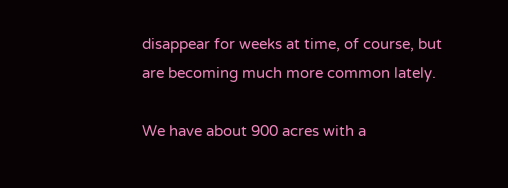disappear for weeks at time, of course, but are becoming much more common lately.

We have about 900 acres with a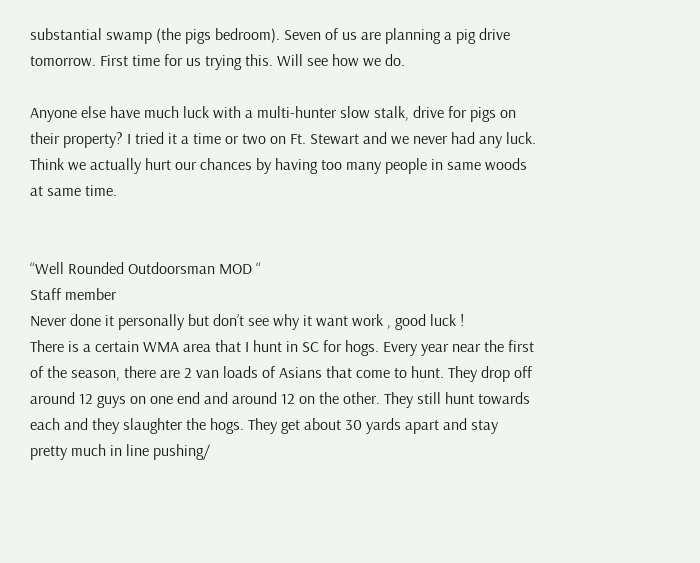substantial swamp (the pigs bedroom). Seven of us are planning a pig drive tomorrow. First time for us trying this. Will see how we do.

Anyone else have much luck with a multi-hunter slow stalk, drive for pigs on their property? I tried it a time or two on Ft. Stewart and we never had any luck. Think we actually hurt our chances by having too many people in same woods at same time.


“Well Rounded Outdoorsman MOD “
Staff member
Never done it personally but don’t see why it want work , good luck !
There is a certain WMA area that I hunt in SC for hogs. Every year near the first of the season, there are 2 van loads of Asians that come to hunt. They drop off around 12 guys on one end and around 12 on the other. They still hunt towards each and they slaughter the hogs. They get about 30 yards apart and stay pretty much in line pushing/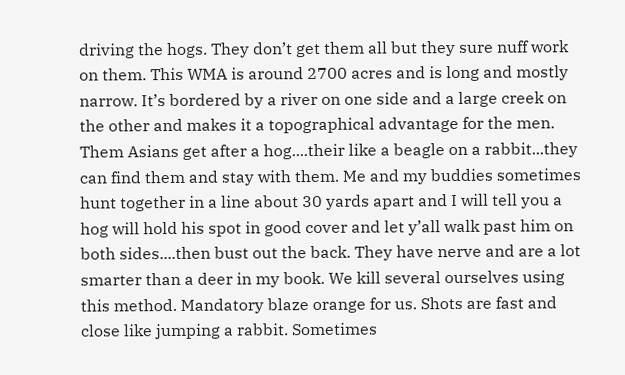driving the hogs. They don’t get them all but they sure nuff work on them. This WMA is around 2700 acres and is long and mostly narrow. It’s bordered by a river on one side and a large creek on the other and makes it a topographical advantage for the men. Them Asians get after a hog....their like a beagle on a rabbit...they can find them and stay with them. Me and my buddies sometimes hunt together in a line about 30 yards apart and I will tell you a hog will hold his spot in good cover and let y’all walk past him on both sides....then bust out the back. They have nerve and are a lot smarter than a deer in my book. We kill several ourselves using this method. Mandatory blaze orange for us. Shots are fast and close like jumping a rabbit. Sometimes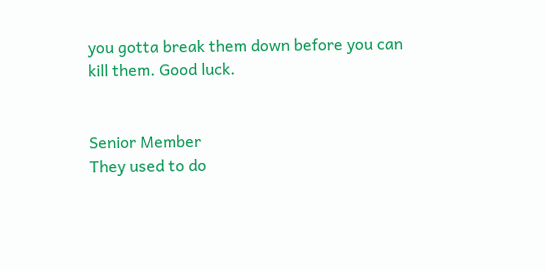you gotta break them down before you can kill them. Good luck.


Senior Member
They used to do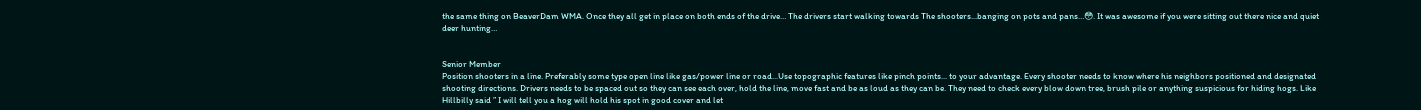the same thing on BeaverDam WMA. Once they all get in place on both ends of the drive… The drivers start walking towards The shooters...banging on pots and pans…😳. It was awesome if you were sitting out there nice and quiet deer hunting…


Senior Member
Position shooters in a line. Preferably some type open line like gas/power line or road...Use topographic features like pinch points... to your advantage. Every shooter needs to know where his neighbors positioned and designated shooting directions. Drivers needs to be spaced out so they can see each over, hold the line, move fast and be as loud as they can be. They need to check every blow down tree, brush pile or anything suspicious for hiding hogs. Like Hillbilly said ” I will tell you a hog will hold his spot in good cover and let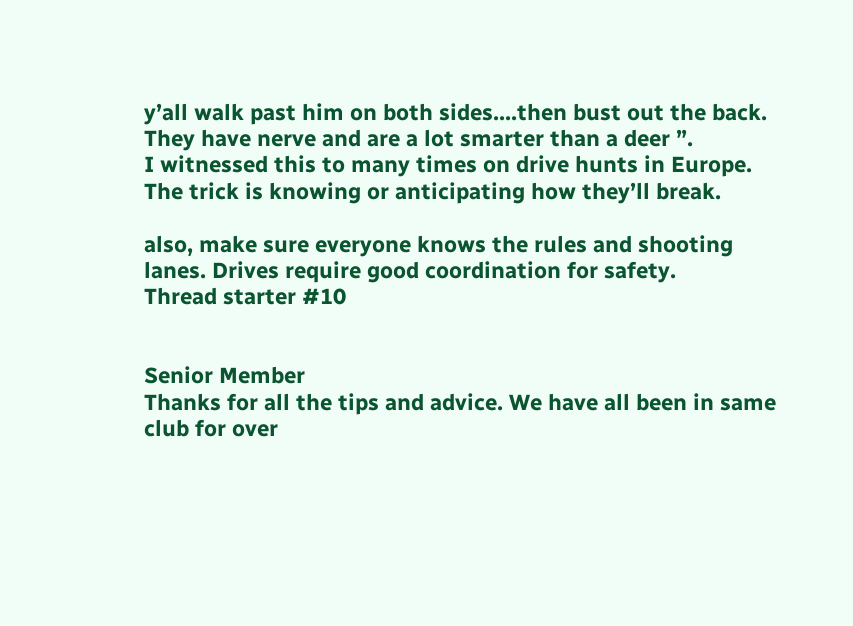y’all walk past him on both sides....then bust out the back. They have nerve and are a lot smarter than a deer ”.
I witnessed this to many times on drive hunts in Europe.
The trick is knowing or anticipating how they’ll break.

also, make sure everyone knows the rules and shooting lanes. Drives require good coordination for safety.
Thread starter #10


Senior Member
Thanks for all the tips and advice. We have all been in same club for over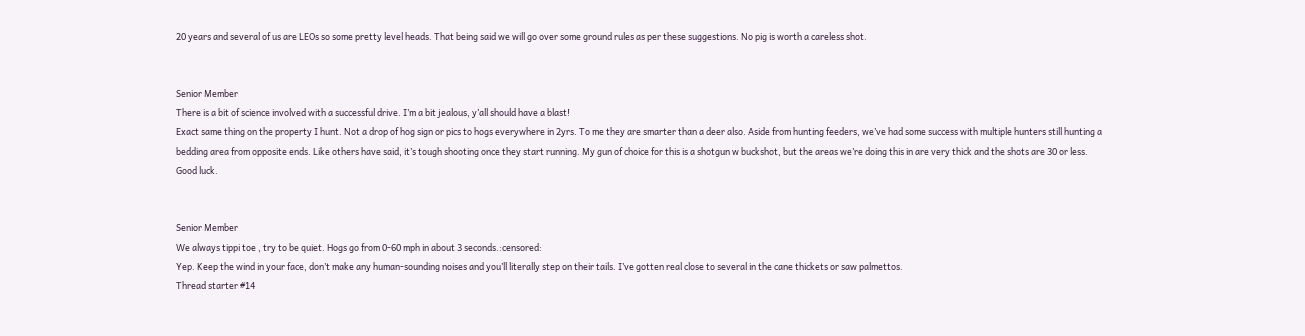20 years and several of us are LEOs so some pretty level heads. That being said we will go over some ground rules as per these suggestions. No pig is worth a careless shot.


Senior Member
There is a bit of science involved with a successful drive. I’m a bit jealous, y’all should have a blast!
Exact same thing on the property I hunt. Not a drop of hog sign or pics to hogs everywhere in 2yrs. To me they are smarter than a deer also. Aside from hunting feeders, we’ve had some success with multiple hunters still hunting a bedding area from opposite ends. Like others have said, it’s tough shooting once they start running. My gun of choice for this is a shotgun w buckshot, but the areas we’re doing this in are very thick and the shots are 30 or less. Good luck.


Senior Member
We always tippi toe , try to be quiet. Hogs go from 0-60 mph in about 3 seconds.:censored:
Yep. Keep the wind in your face, don’t make any human-sounding noises and you’ll literally step on their tails. I’ve gotten real close to several in the cane thickets or saw palmettos.
Thread starter #14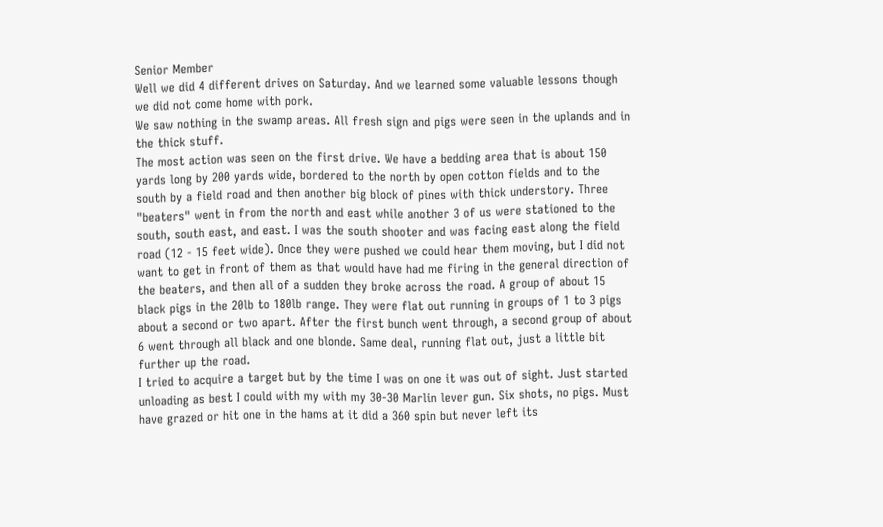Senior Member
Well we did 4 different drives on Saturday. And we learned some valuable lessons though we did not come home with pork.
We saw nothing in the swamp areas. All fresh sign and pigs were seen in the uplands and in the thick stuff.
The most action was seen on the first drive. We have a bedding area that is about 150 yards long by 200 yards wide, bordered to the north by open cotton fields and to the south by a field road and then another big block of pines with thick understory. Three "beaters" went in from the north and east while another 3 of us were stationed to the south, south east, and east. I was the south shooter and was facing east along the field road (12 - 15 feet wide). Once they were pushed we could hear them moving, but I did not want to get in front of them as that would have had me firing in the general direction of the beaters, and then all of a sudden they broke across the road. A group of about 15 black pigs in the 20lb to 180lb range. They were flat out running in groups of 1 to 3 pigs about a second or two apart. After the first bunch went through, a second group of about 6 went through all black and one blonde. Same deal, running flat out, just a little bit further up the road.
I tried to acquire a target but by the time I was on one it was out of sight. Just started unloading as best I could with my with my 30-30 Marlin lever gun. Six shots, no pigs. Must have grazed or hit one in the hams at it did a 360 spin but never left its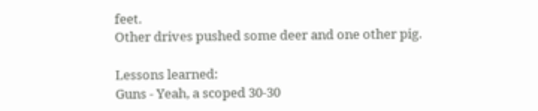feet.
Other drives pushed some deer and one other pig.

Lessons learned:
Guns - Yeah, a scoped 30-30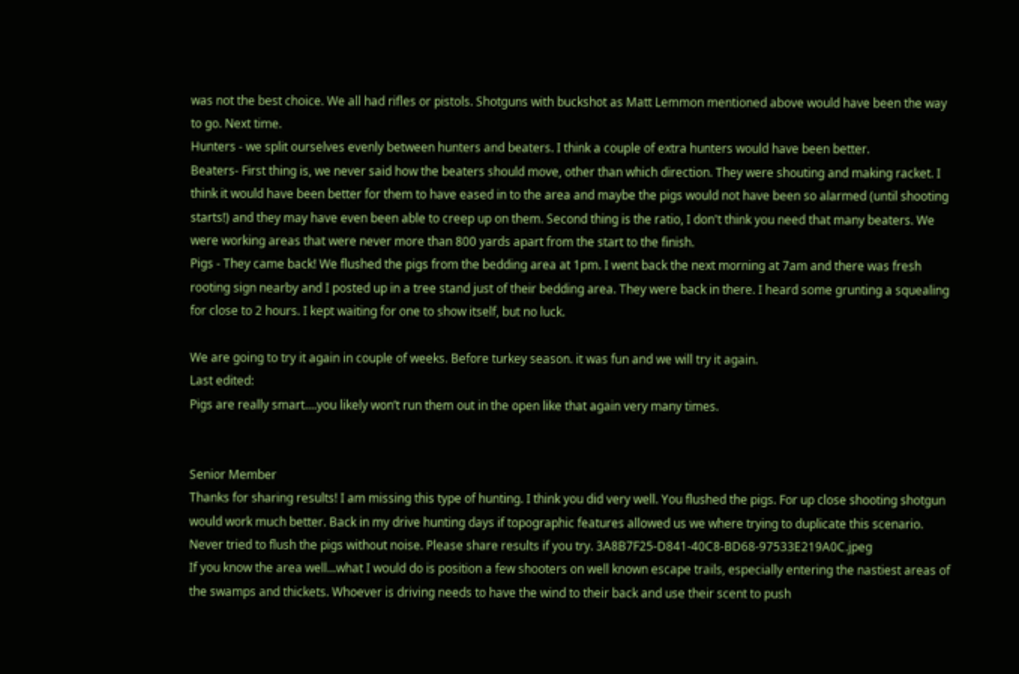was not the best choice. We all had rifles or pistols. Shotguns with buckshot as Matt Lemmon mentioned above would have been the way to go. Next time.
Hunters - we split ourselves evenly between hunters and beaters. I think a couple of extra hunters would have been better.
Beaters- First thing is, we never said how the beaters should move, other than which direction. They were shouting and making racket. I think it would have been better for them to have eased in to the area and maybe the pigs would not have been so alarmed (until shooting starts!) and they may have even been able to creep up on them. Second thing is the ratio, I don't think you need that many beaters. We were working areas that were never more than 800 yards apart from the start to the finish.
Pigs - They came back! We flushed the pigs from the bedding area at 1pm. I went back the next morning at 7am and there was fresh rooting sign nearby and I posted up in a tree stand just of their bedding area. They were back in there. I heard some grunting a squealing for close to 2 hours. I kept waiting for one to show itself, but no luck.

We are going to try it again in couple of weeks. Before turkey season. it was fun and we will try it again.
Last edited:
Pigs are really smart....you likely won’t run them out in the open like that again very many times.


Senior Member
Thanks for sharing results! I am missing this type of hunting. I think you did very well. You flushed the pigs. For up close shooting shotgun would work much better. Back in my drive hunting days if topographic features allowed us we where trying to duplicate this scenario. Never tried to flush the pigs without noise. Please share results if you try. 3A8B7F25-D841-40C8-BD68-97533E219A0C.jpeg
If you know the area well...what I would do is position a few shooters on well known escape trails, especially entering the nastiest areas of the swamps and thickets. Whoever is driving needs to have the wind to their back and use their scent to push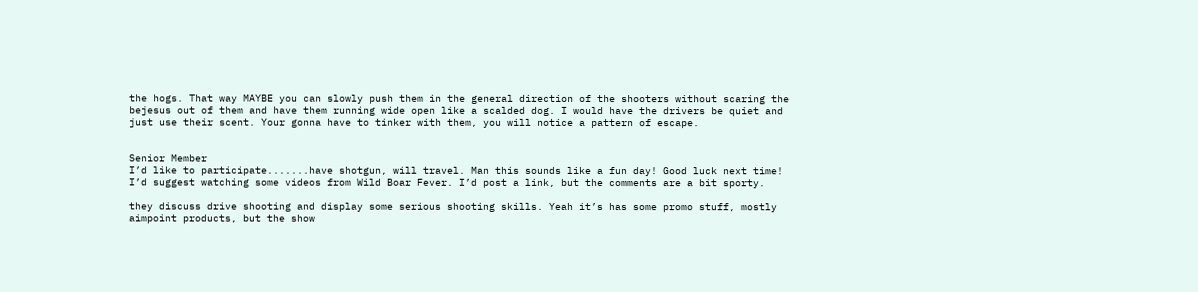the hogs. That way MAYBE you can slowly push them in the general direction of the shooters without scaring the bejesus out of them and have them running wide open like a scalded dog. I would have the drivers be quiet and just use their scent. Your gonna have to tinker with them, you will notice a pattern of escape.


Senior Member
I’d like to participate.......have shotgun, will travel. Man this sounds like a fun day! Good luck next time!
I’d suggest watching some videos from Wild Boar Fever. I’d post a link, but the comments are a bit sporty.

they discuss drive shooting and display some serious shooting skills. Yeah it’s has some promo stuff, mostly aimpoint products, but the show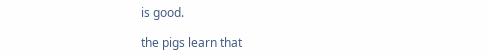is good.

the pigs learn that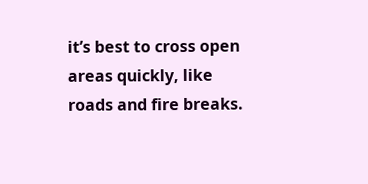it’s best to cross open areas quickly, like roads and fire breaks.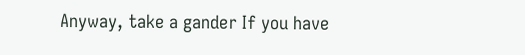Anyway, take a gander If you have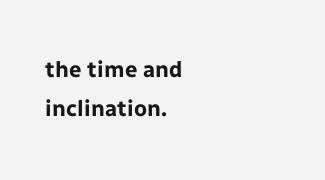the time and inclination.